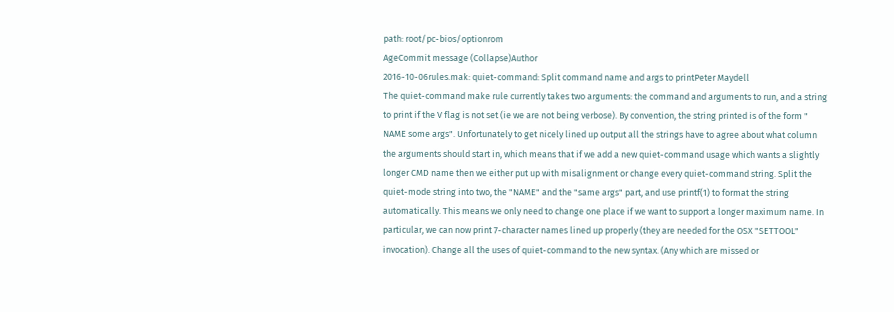path: root/pc-bios/optionrom
AgeCommit message (Collapse)Author
2016-10-06rules.mak: quiet-command: Split command name and args to printPeter Maydell
The quiet-command make rule currently takes two arguments: the command and arguments to run, and a string to print if the V flag is not set (ie we are not being verbose). By convention, the string printed is of the form " NAME some args". Unfortunately to get nicely lined up output all the strings have to agree about what column the arguments should start in, which means that if we add a new quiet-command usage which wants a slightly longer CMD name then we either put up with misalignment or change every quiet-command string. Split the quiet-mode string into two, the "NAME" and the "same args" part, and use printf(1) to format the string automatically. This means we only need to change one place if we want to support a longer maximum name. In particular, we can now print 7-character names lined up properly (they are needed for the OSX "SETTOOL" invocation). Change all the uses of quiet-command to the new syntax. (Any which are missed or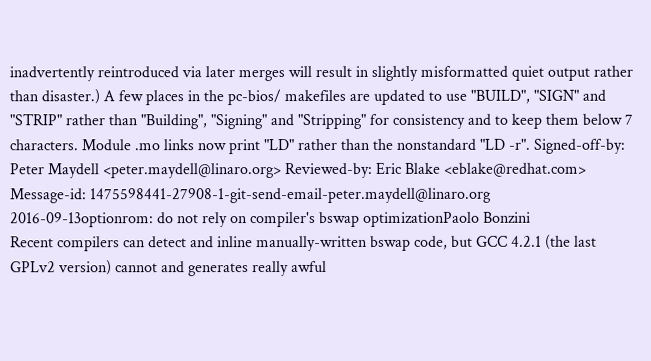inadvertently reintroduced via later merges will result in slightly misformatted quiet output rather than disaster.) A few places in the pc-bios/ makefiles are updated to use "BUILD", "SIGN" and "STRIP" rather than "Building", "Signing" and "Stripping" for consistency and to keep them below 7 characters. Module .mo links now print "LD" rather than the nonstandard "LD -r". Signed-off-by: Peter Maydell <peter.maydell@linaro.org> Reviewed-by: Eric Blake <eblake@redhat.com> Message-id: 1475598441-27908-1-git-send-email-peter.maydell@linaro.org
2016-09-13optionrom: do not rely on compiler's bswap optimizationPaolo Bonzini
Recent compilers can detect and inline manually-written bswap code, but GCC 4.2.1 (the last GPLv2 version) cannot and generates really awful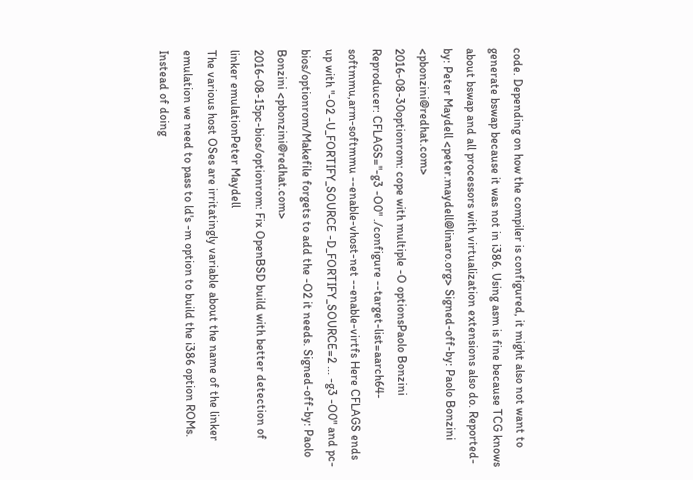code. Depending on how the compiler is configured, it might also not want to generate bswap because it was not in i386. Using asm is fine because TCG knows about bswap and all processors with virtualization extensions also do. Reported-by: Peter Maydell <peter.maydell@linaro.org> Signed-off-by: Paolo Bonzini <pbonzini@redhat.com>
2016-08-30optionrom: cope with multiple -O optionsPaolo Bonzini
Reproducer: CFLAGS="-g3 -O0" ./configure --target-list=aarch64-softmmu,arm-softmmu --enable-vhost-net --enable-virtfs Here CFLAGS ends up with "-O2 -U_FORTIFY_SOURCE -D_FORTIFY_SOURCE=2 ... -g3 -O0" and pc-bios/optionrom/Makefile forgets to add the -O2 it needs. Signed-off-by: Paolo Bonzini <pbonzini@redhat.com>
2016-08-15pc-bios/optionrom: Fix OpenBSD build with better detection of linker emulationPeter Maydell
The various host OSes are irritatingly variable about the name of the linker emulation we need to pass to ld's -m option to build the i386 option ROMs. Instead of doing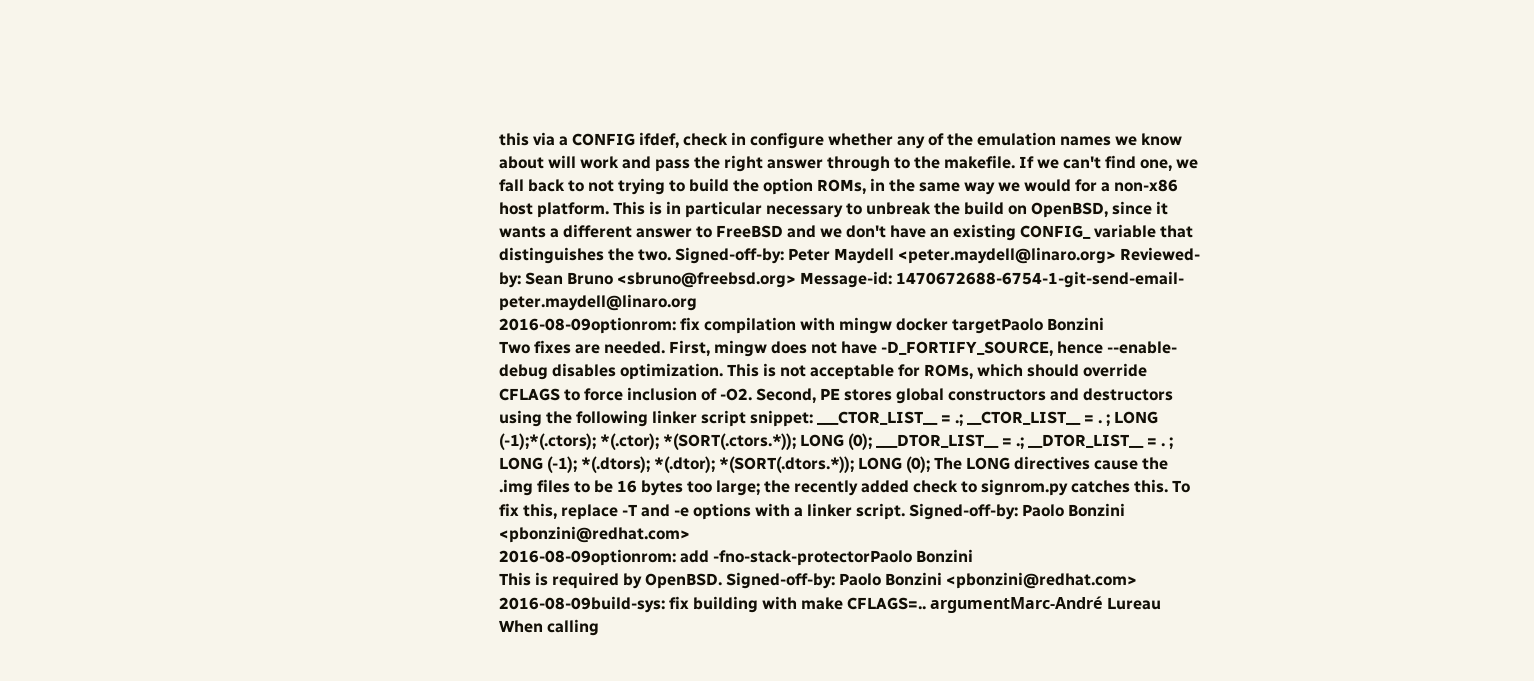this via a CONFIG ifdef, check in configure whether any of the emulation names we know about will work and pass the right answer through to the makefile. If we can't find one, we fall back to not trying to build the option ROMs, in the same way we would for a non-x86 host platform. This is in particular necessary to unbreak the build on OpenBSD, since it wants a different answer to FreeBSD and we don't have an existing CONFIG_ variable that distinguishes the two. Signed-off-by: Peter Maydell <peter.maydell@linaro.org> Reviewed-by: Sean Bruno <sbruno@freebsd.org> Message-id: 1470672688-6754-1-git-send-email-peter.maydell@linaro.org
2016-08-09optionrom: fix compilation with mingw docker targetPaolo Bonzini
Two fixes are needed. First, mingw does not have -D_FORTIFY_SOURCE, hence --enable-debug disables optimization. This is not acceptable for ROMs, which should override CFLAGS to force inclusion of -O2. Second, PE stores global constructors and destructors using the following linker script snippet: ___CTOR_LIST__ = .; __CTOR_LIST__ = . ; LONG (-1);*(.ctors); *(.ctor); *(SORT(.ctors.*)); LONG (0); ___DTOR_LIST__ = .; __DTOR_LIST__ = . ; LONG (-1); *(.dtors); *(.dtor); *(SORT(.dtors.*)); LONG (0); The LONG directives cause the .img files to be 16 bytes too large; the recently added check to signrom.py catches this. To fix this, replace -T and -e options with a linker script. Signed-off-by: Paolo Bonzini <pbonzini@redhat.com>
2016-08-09optionrom: add -fno-stack-protectorPaolo Bonzini
This is required by OpenBSD. Signed-off-by: Paolo Bonzini <pbonzini@redhat.com>
2016-08-09build-sys: fix building with make CFLAGS=.. argumentMarc-André Lureau
When calling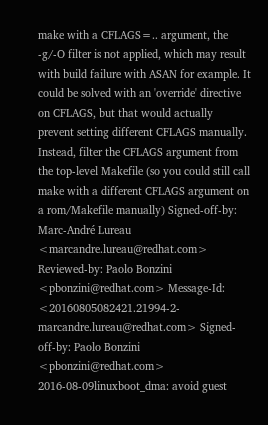make with a CFLAGS=.. argument, the -g/-O filter is not applied, which may result with build failure with ASAN for example. It could be solved with an 'override' directive on CFLAGS, but that would actually prevent setting different CFLAGS manually. Instead, filter the CFLAGS argument from the top-level Makefile (so you could still call make with a different CFLAGS argument on a rom/Makefile manually) Signed-off-by: Marc-André Lureau <marcandre.lureau@redhat.com> Reviewed-by: Paolo Bonzini <pbonzini@redhat.com> Message-Id: <20160805082421.21994-2-marcandre.lureau@redhat.com> Signed-off-by: Paolo Bonzini <pbonzini@redhat.com>
2016-08-09linuxboot_dma: avoid guest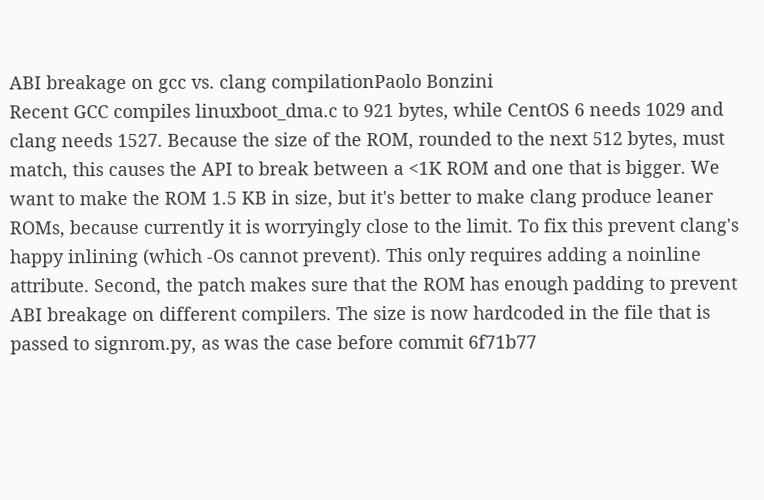ABI breakage on gcc vs. clang compilationPaolo Bonzini
Recent GCC compiles linuxboot_dma.c to 921 bytes, while CentOS 6 needs 1029 and clang needs 1527. Because the size of the ROM, rounded to the next 512 bytes, must match, this causes the API to break between a <1K ROM and one that is bigger. We want to make the ROM 1.5 KB in size, but it's better to make clang produce leaner ROMs, because currently it is worryingly close to the limit. To fix this prevent clang's happy inlining (which -Os cannot prevent). This only requires adding a noinline attribute. Second, the patch makes sure that the ROM has enough padding to prevent ABI breakage on different compilers. The size is now hardcoded in the file that is passed to signrom.py, as was the case before commit 6f71b77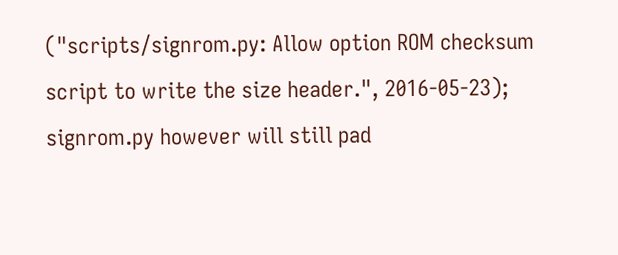("scripts/signrom.py: Allow option ROM checksum script to write the size header.", 2016-05-23); signrom.py however will still pad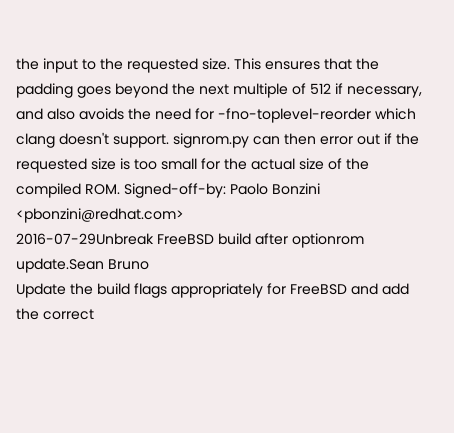the input to the requested size. This ensures that the padding goes beyond the next multiple of 512 if necessary, and also avoids the need for -fno-toplevel-reorder which clang doesn't support. signrom.py can then error out if the requested size is too small for the actual size of the compiled ROM. Signed-off-by: Paolo Bonzini <pbonzini@redhat.com>
2016-07-29Unbreak FreeBSD build after optionrom update.Sean Bruno
Update the build flags appropriately for FreeBSD and add the correct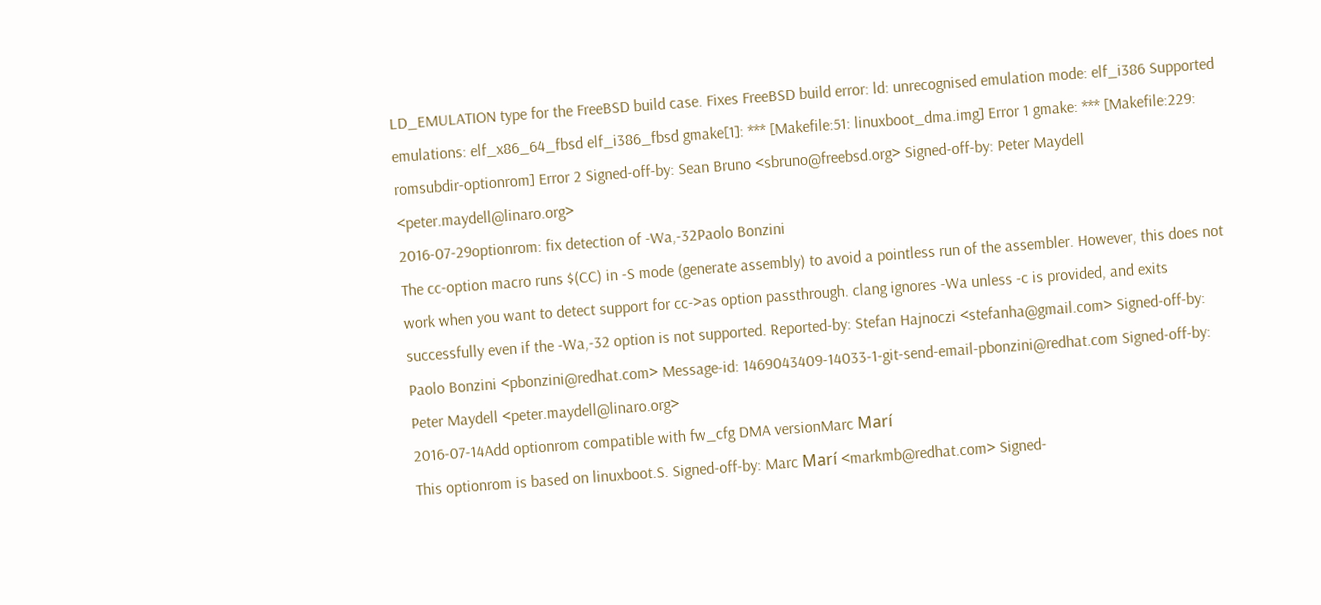LD_EMULATION type for the FreeBSD build case. Fixes FreeBSD build error: ld: unrecognised emulation mode: elf_i386 Supported emulations: elf_x86_64_fbsd elf_i386_fbsd gmake[1]: *** [Makefile:51: linuxboot_dma.img] Error 1 gmake: *** [Makefile:229: romsubdir-optionrom] Error 2 Signed-off-by: Sean Bruno <sbruno@freebsd.org> Signed-off-by: Peter Maydell <peter.maydell@linaro.org>
2016-07-29optionrom: fix detection of -Wa,-32Paolo Bonzini
The cc-option macro runs $(CC) in -S mode (generate assembly) to avoid a pointless run of the assembler. However, this does not work when you want to detect support for cc->as option passthrough. clang ignores -Wa unless -c is provided, and exits successfully even if the -Wa,-32 option is not supported. Reported-by: Stefan Hajnoczi <stefanha@gmail.com> Signed-off-by: Paolo Bonzini <pbonzini@redhat.com> Message-id: 1469043409-14033-1-git-send-email-pbonzini@redhat.com Signed-off-by: Peter Maydell <peter.maydell@linaro.org>
2016-07-14Add optionrom compatible with fw_cfg DMA versionMarc Marí
This optionrom is based on linuxboot.S. Signed-off-by: Marc Marí <markmb@redhat.com> Signed-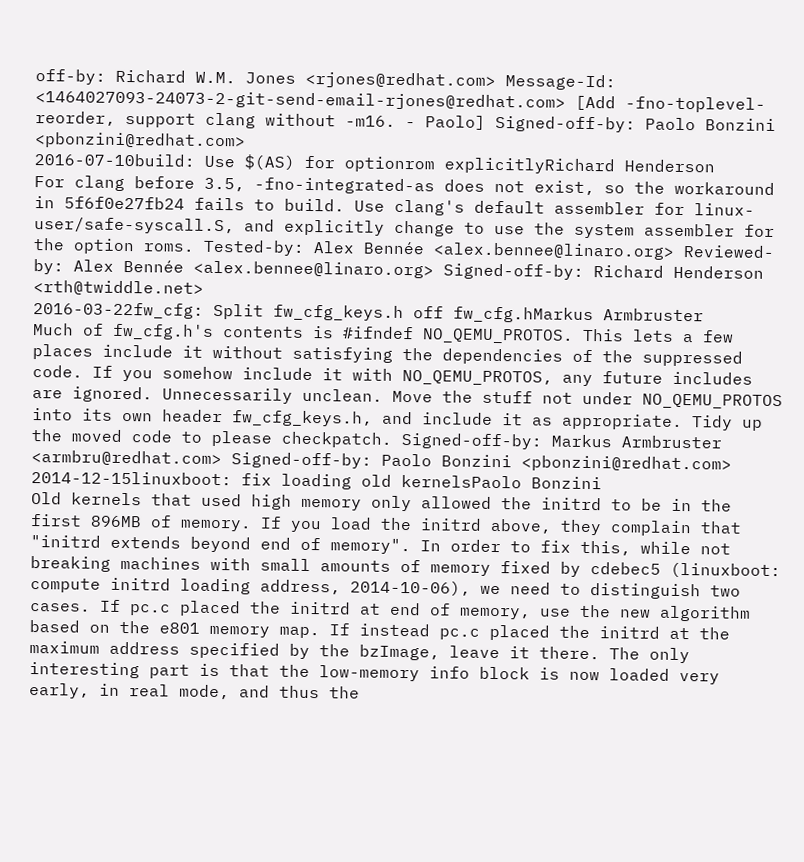off-by: Richard W.M. Jones <rjones@redhat.com> Message-Id: <1464027093-24073-2-git-send-email-rjones@redhat.com> [Add -fno-toplevel-reorder, support clang without -m16. - Paolo] Signed-off-by: Paolo Bonzini <pbonzini@redhat.com>
2016-07-10build: Use $(AS) for optionrom explicitlyRichard Henderson
For clang before 3.5, -fno-integrated-as does not exist, so the workaround in 5f6f0e27fb24 fails to build. Use clang's default assembler for linux-user/safe-syscall.S, and explicitly change to use the system assembler for the option roms. Tested-by: Alex Bennée <alex.bennee@linaro.org> Reviewed-by: Alex Bennée <alex.bennee@linaro.org> Signed-off-by: Richard Henderson <rth@twiddle.net>
2016-03-22fw_cfg: Split fw_cfg_keys.h off fw_cfg.hMarkus Armbruster
Much of fw_cfg.h's contents is #ifndef NO_QEMU_PROTOS. This lets a few places include it without satisfying the dependencies of the suppressed code. If you somehow include it with NO_QEMU_PROTOS, any future includes are ignored. Unnecessarily unclean. Move the stuff not under NO_QEMU_PROTOS into its own header fw_cfg_keys.h, and include it as appropriate. Tidy up the moved code to please checkpatch. Signed-off-by: Markus Armbruster <armbru@redhat.com> Signed-off-by: Paolo Bonzini <pbonzini@redhat.com>
2014-12-15linuxboot: fix loading old kernelsPaolo Bonzini
Old kernels that used high memory only allowed the initrd to be in the first 896MB of memory. If you load the initrd above, they complain that "initrd extends beyond end of memory". In order to fix this, while not breaking machines with small amounts of memory fixed by cdebec5 (linuxboot: compute initrd loading address, 2014-10-06), we need to distinguish two cases. If pc.c placed the initrd at end of memory, use the new algorithm based on the e801 memory map. If instead pc.c placed the initrd at the maximum address specified by the bzImage, leave it there. The only interesting part is that the low-memory info block is now loaded very early, in real mode, and thus the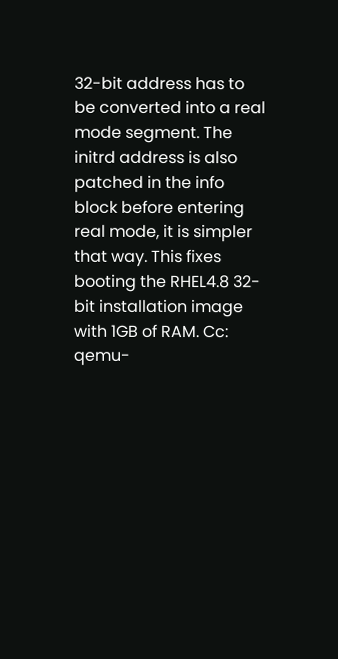32-bit address has to be converted into a real mode segment. The initrd address is also patched in the info block before entering real mode, it is simpler that way. This fixes booting the RHEL4.8 32-bit installation image with 1GB of RAM. Cc: qemu-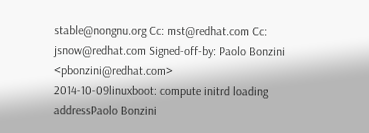stable@nongnu.org Cc: mst@redhat.com Cc: jsnow@redhat.com Signed-off-by: Paolo Bonzini <pbonzini@redhat.com>
2014-10-09linuxboot: compute initrd loading addressPaolo Bonzini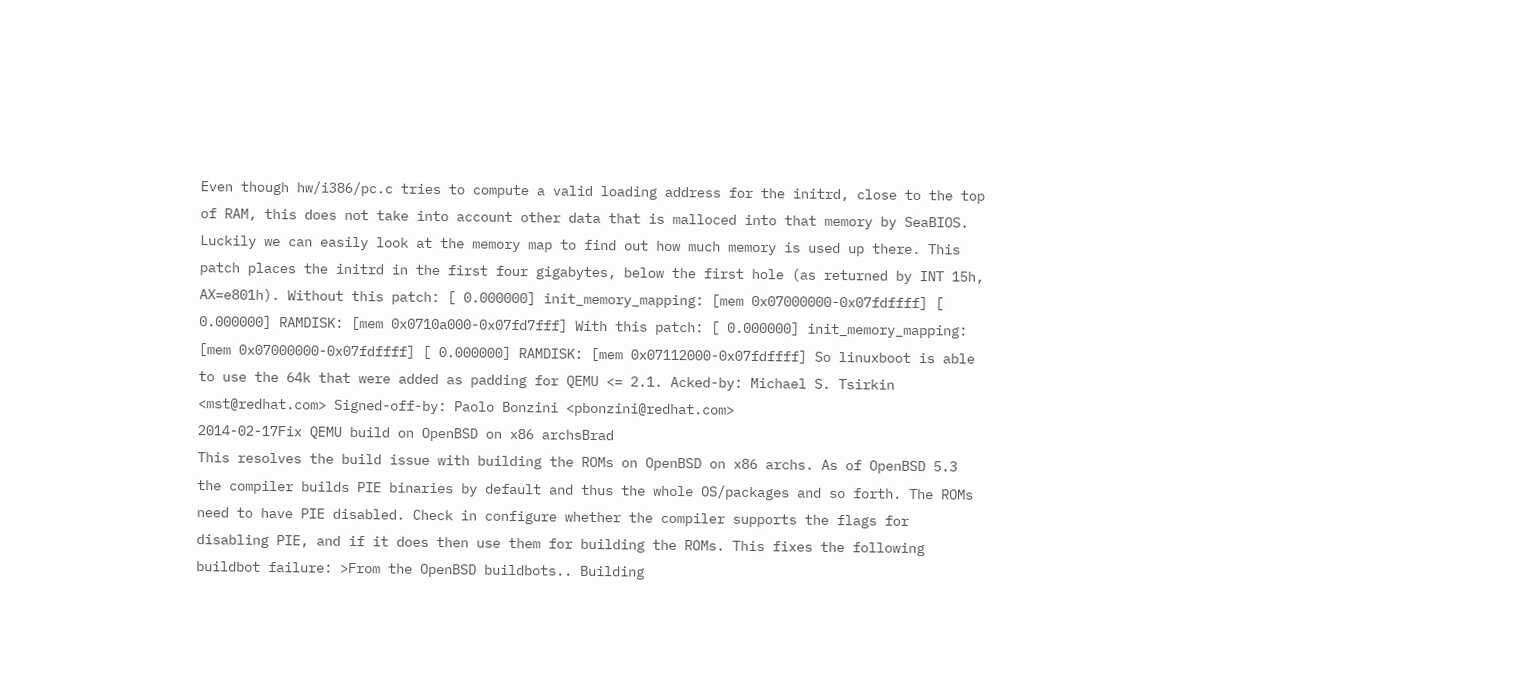Even though hw/i386/pc.c tries to compute a valid loading address for the initrd, close to the top of RAM, this does not take into account other data that is malloced into that memory by SeaBIOS. Luckily we can easily look at the memory map to find out how much memory is used up there. This patch places the initrd in the first four gigabytes, below the first hole (as returned by INT 15h, AX=e801h). Without this patch: [ 0.000000] init_memory_mapping: [mem 0x07000000-0x07fdffff] [ 0.000000] RAMDISK: [mem 0x0710a000-0x07fd7fff] With this patch: [ 0.000000] init_memory_mapping: [mem 0x07000000-0x07fdffff] [ 0.000000] RAMDISK: [mem 0x07112000-0x07fdffff] So linuxboot is able to use the 64k that were added as padding for QEMU <= 2.1. Acked-by: Michael S. Tsirkin <mst@redhat.com> Signed-off-by: Paolo Bonzini <pbonzini@redhat.com>
2014-02-17Fix QEMU build on OpenBSD on x86 archsBrad
This resolves the build issue with building the ROMs on OpenBSD on x86 archs. As of OpenBSD 5.3 the compiler builds PIE binaries by default and thus the whole OS/packages and so forth. The ROMs need to have PIE disabled. Check in configure whether the compiler supports the flags for disabling PIE, and if it does then use them for building the ROMs. This fixes the following buildbot failure: >From the OpenBSD buildbots.. Building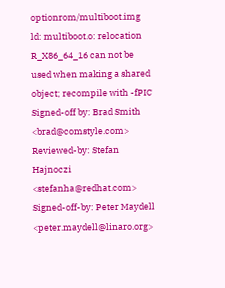optionrom/multiboot.img ld: multiboot.o: relocation R_X86_64_16 can not be used when making a shared object; recompile with -fPIC Signed-off by: Brad Smith <brad@comstyle.com> Reviewed-by: Stefan Hajnoczi <stefanha@redhat.com> Signed-off-by: Peter Maydell <peter.maydell@linaro.org>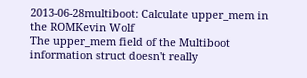2013-06-28multiboot: Calculate upper_mem in the ROMKevin Wolf
The upper_mem field of the Multiboot information struct doesn't really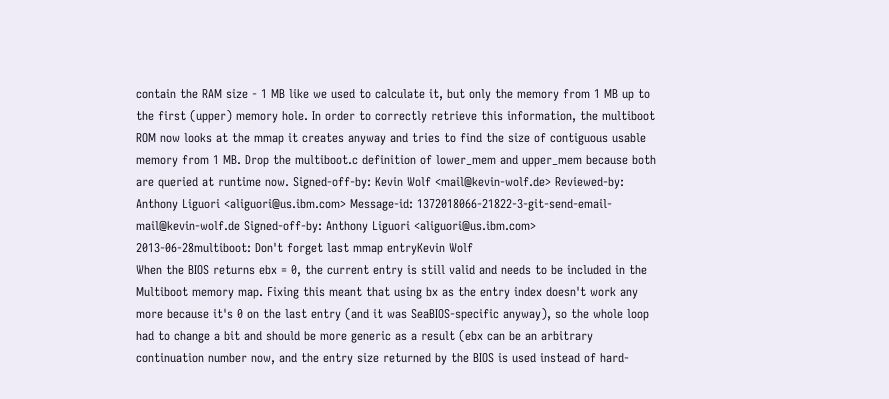contain the RAM size - 1 MB like we used to calculate it, but only the memory from 1 MB up to the first (upper) memory hole. In order to correctly retrieve this information, the multiboot ROM now looks at the mmap it creates anyway and tries to find the size of contiguous usable memory from 1 MB. Drop the multiboot.c definition of lower_mem and upper_mem because both are queried at runtime now. Signed-off-by: Kevin Wolf <mail@kevin-wolf.de> Reviewed-by: Anthony Liguori <aliguori@us.ibm.com> Message-id: 1372018066-21822-3-git-send-email-mail@kevin-wolf.de Signed-off-by: Anthony Liguori <aliguori@us.ibm.com>
2013-06-28multiboot: Don't forget last mmap entryKevin Wolf
When the BIOS returns ebx = 0, the current entry is still valid and needs to be included in the Multiboot memory map. Fixing this meant that using bx as the entry index doesn't work any more because it's 0 on the last entry (and it was SeaBIOS-specific anyway), so the whole loop had to change a bit and should be more generic as a result (ebx can be an arbitrary continuation number now, and the entry size returned by the BIOS is used instead of hard-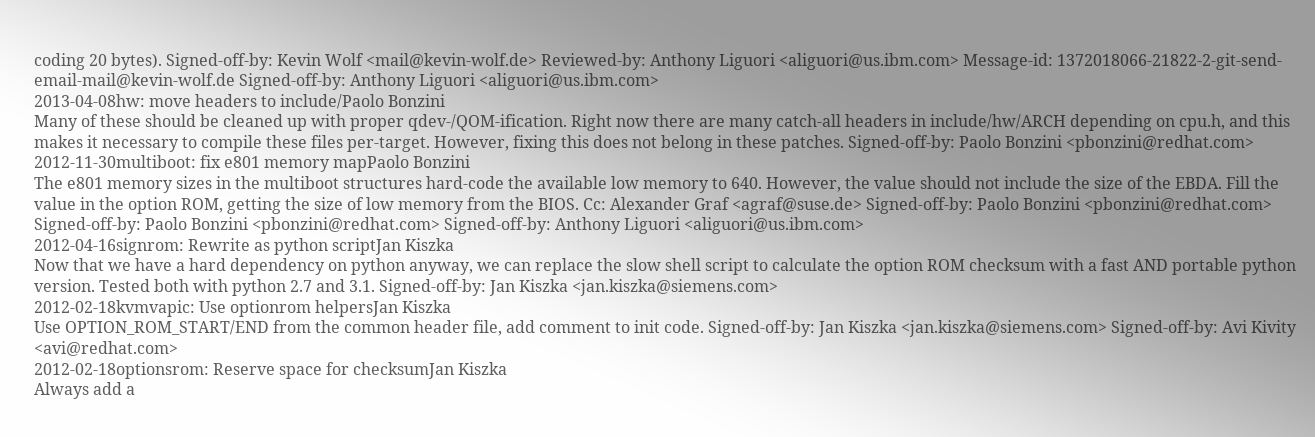coding 20 bytes). Signed-off-by: Kevin Wolf <mail@kevin-wolf.de> Reviewed-by: Anthony Liguori <aliguori@us.ibm.com> Message-id: 1372018066-21822-2-git-send-email-mail@kevin-wolf.de Signed-off-by: Anthony Liguori <aliguori@us.ibm.com>
2013-04-08hw: move headers to include/Paolo Bonzini
Many of these should be cleaned up with proper qdev-/QOM-ification. Right now there are many catch-all headers in include/hw/ARCH depending on cpu.h, and this makes it necessary to compile these files per-target. However, fixing this does not belong in these patches. Signed-off-by: Paolo Bonzini <pbonzini@redhat.com>
2012-11-30multiboot: fix e801 memory mapPaolo Bonzini
The e801 memory sizes in the multiboot structures hard-code the available low memory to 640. However, the value should not include the size of the EBDA. Fill the value in the option ROM, getting the size of low memory from the BIOS. Cc: Alexander Graf <agraf@suse.de> Signed-off-by: Paolo Bonzini <pbonzini@redhat.com> Signed-off-by: Paolo Bonzini <pbonzini@redhat.com> Signed-off-by: Anthony Liguori <aliguori@us.ibm.com>
2012-04-16signrom: Rewrite as python scriptJan Kiszka
Now that we have a hard dependency on python anyway, we can replace the slow shell script to calculate the option ROM checksum with a fast AND portable python version. Tested both with python 2.7 and 3.1. Signed-off-by: Jan Kiszka <jan.kiszka@siemens.com>
2012-02-18kvmvapic: Use optionrom helpersJan Kiszka
Use OPTION_ROM_START/END from the common header file, add comment to init code. Signed-off-by: Jan Kiszka <jan.kiszka@siemens.com> Signed-off-by: Avi Kivity <avi@redhat.com>
2012-02-18optionsrom: Reserve space for checksumJan Kiszka
Always add a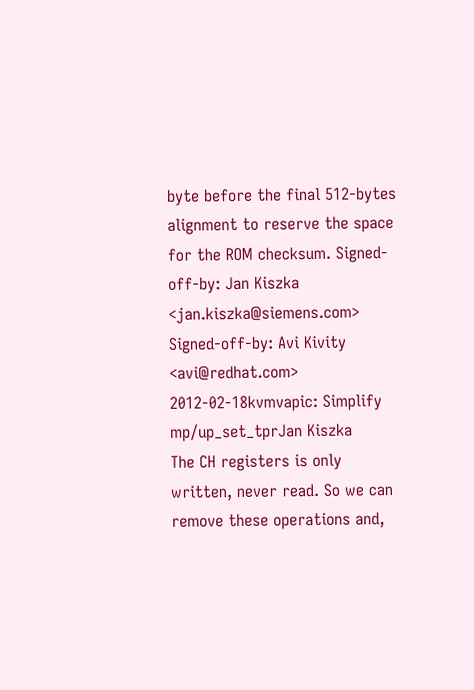byte before the final 512-bytes alignment to reserve the space for the ROM checksum. Signed-off-by: Jan Kiszka <jan.kiszka@siemens.com> Signed-off-by: Avi Kivity <avi@redhat.com>
2012-02-18kvmvapic: Simplify mp/up_set_tprJan Kiszka
The CH registers is only written, never read. So we can remove these operations and,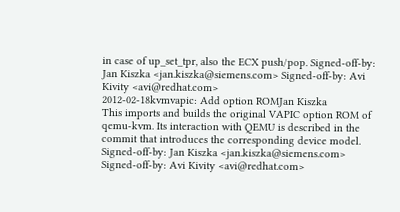in case of up_set_tpr, also the ECX push/pop. Signed-off-by: Jan Kiszka <jan.kiszka@siemens.com> Signed-off-by: Avi Kivity <avi@redhat.com>
2012-02-18kvmvapic: Add option ROMJan Kiszka
This imports and builds the original VAPIC option ROM of qemu-kvm. Its interaction with QEMU is described in the commit that introduces the corresponding device model. Signed-off-by: Jan Kiszka <jan.kiszka@siemens.com> Signed-off-by: Avi Kivity <avi@redhat.com>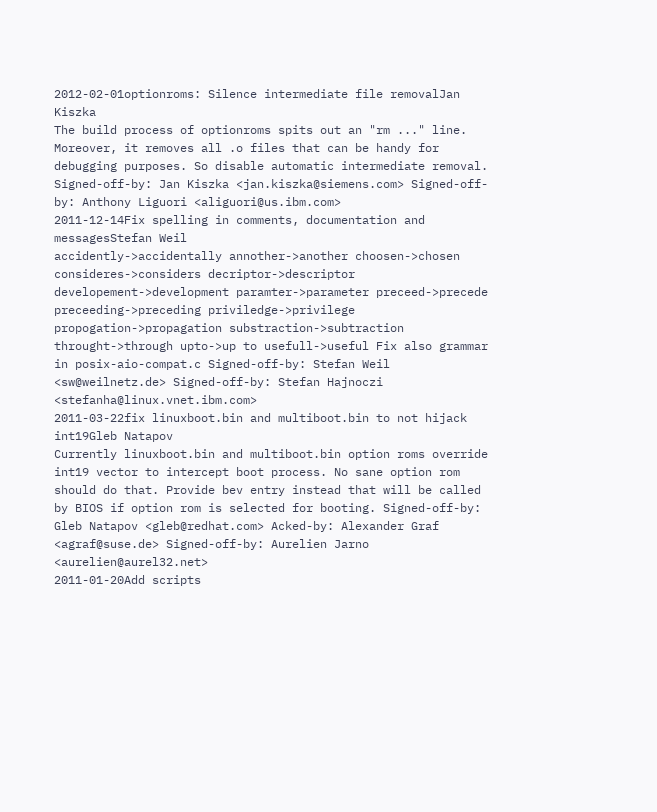2012-02-01optionroms: Silence intermediate file removalJan Kiszka
The build process of optionroms spits out an "rm ..." line. Moreover, it removes all .o files that can be handy for debugging purposes. So disable automatic intermediate removal. Signed-off-by: Jan Kiszka <jan.kiszka@siemens.com> Signed-off-by: Anthony Liguori <aliguori@us.ibm.com>
2011-12-14Fix spelling in comments, documentation and messagesStefan Weil
accidently->accidentally annother->another choosen->chosen consideres->considers decriptor->descriptor developement->development paramter->parameter preceed->precede preceeding->preceding priviledge->privilege propogation->propagation substraction->subtraction throught->through upto->up to usefull->useful Fix also grammar in posix-aio-compat.c Signed-off-by: Stefan Weil <sw@weilnetz.de> Signed-off-by: Stefan Hajnoczi <stefanha@linux.vnet.ibm.com>
2011-03-22fix linuxboot.bin and multiboot.bin to not hijack int19Gleb Natapov
Currently linuxboot.bin and multiboot.bin option roms override int19 vector to intercept boot process. No sane option rom should do that. Provide bev entry instead that will be called by BIOS if option rom is selected for booting. Signed-off-by: Gleb Natapov <gleb@redhat.com> Acked-by: Alexander Graf <agraf@suse.de> Signed-off-by: Aurelien Jarno <aurelien@aurel32.net>
2011-01-20Add scripts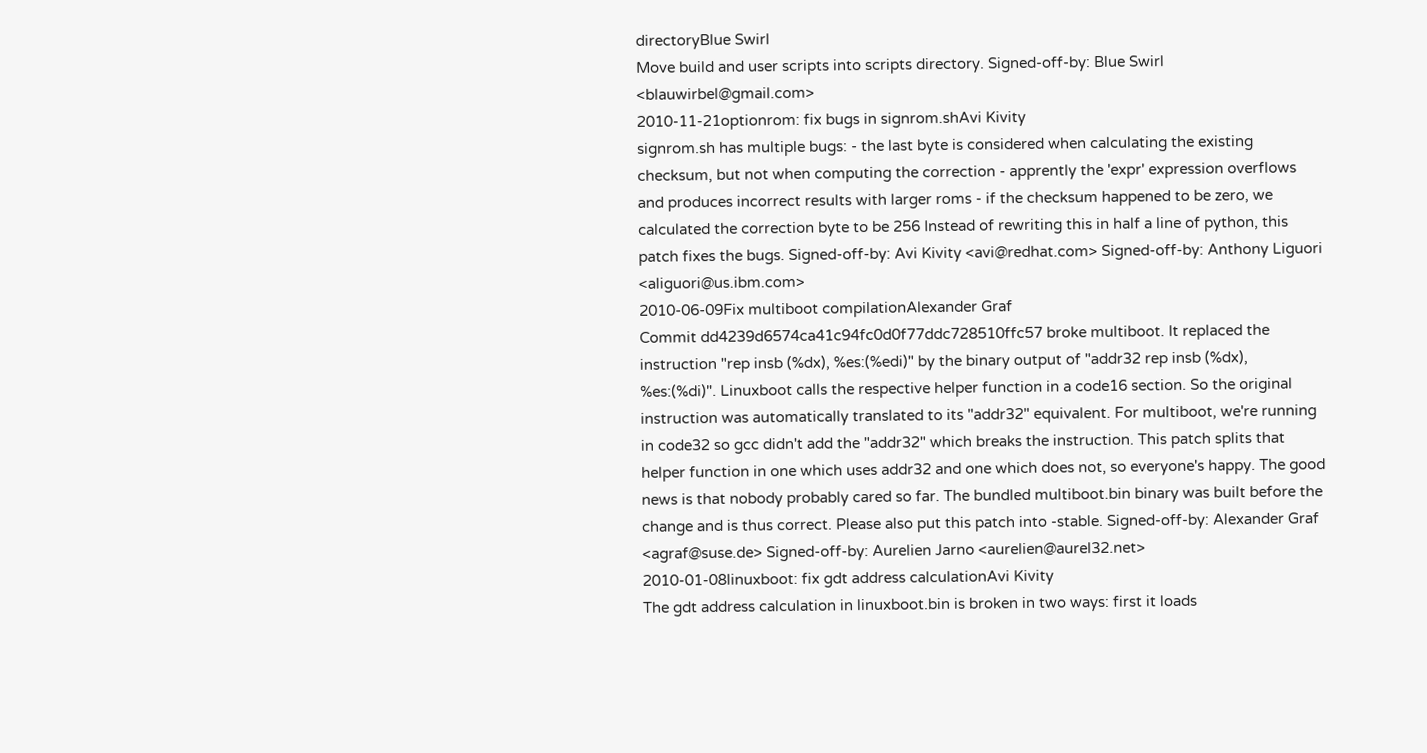directoryBlue Swirl
Move build and user scripts into scripts directory. Signed-off-by: Blue Swirl <blauwirbel@gmail.com>
2010-11-21optionrom: fix bugs in signrom.shAvi Kivity
signrom.sh has multiple bugs: - the last byte is considered when calculating the existing checksum, but not when computing the correction - apprently the 'expr' expression overflows and produces incorrect results with larger roms - if the checksum happened to be zero, we calculated the correction byte to be 256 Instead of rewriting this in half a line of python, this patch fixes the bugs. Signed-off-by: Avi Kivity <avi@redhat.com> Signed-off-by: Anthony Liguori <aliguori@us.ibm.com>
2010-06-09Fix multiboot compilationAlexander Graf
Commit dd4239d6574ca41c94fc0d0f77ddc728510ffc57 broke multiboot. It replaced the instruction "rep insb (%dx), %es:(%edi)" by the binary output of "addr32 rep insb (%dx), %es:(%di)". Linuxboot calls the respective helper function in a code16 section. So the original instruction was automatically translated to its "addr32" equivalent. For multiboot, we're running in code32 so gcc didn't add the "addr32" which breaks the instruction. This patch splits that helper function in one which uses addr32 and one which does not, so everyone's happy. The good news is that nobody probably cared so far. The bundled multiboot.bin binary was built before the change and is thus correct. Please also put this patch into -stable. Signed-off-by: Alexander Graf <agraf@suse.de> Signed-off-by: Aurelien Jarno <aurelien@aurel32.net>
2010-01-08linuxboot: fix gdt address calculationAvi Kivity
The gdt address calculation in linuxboot.bin is broken in two ways: first it loads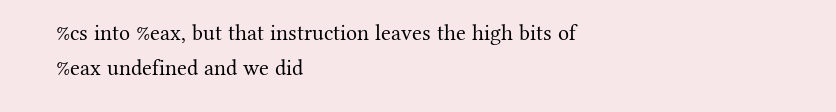%cs into %eax, but that instruction leaves the high bits of %eax undefined and we did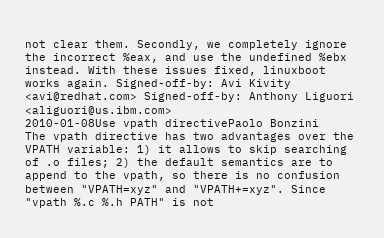not clear them. Secondly, we completely ignore the incorrect %eax, and use the undefined %ebx instead. With these issues fixed, linuxboot works again. Signed-off-by: Avi Kivity <avi@redhat.com> Signed-off-by: Anthony Liguori <aliguori@us.ibm.com>
2010-01-08Use vpath directivePaolo Bonzini
The vpath directive has two advantages over the VPATH variable: 1) it allows to skip searching of .o files; 2) the default semantics are to append to the vpath, so there is no confusion between "VPATH=xyz" and "VPATH+=xyz". Since "vpath %.c %.h PATH" is not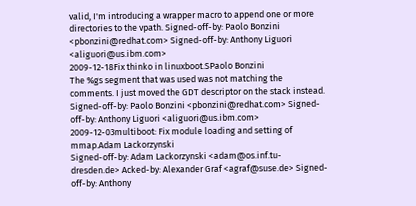valid, I'm introducing a wrapper macro to append one or more directories to the vpath. Signed-off-by: Paolo Bonzini <pbonzini@redhat.com> Signed-off-by: Anthony Liguori <aliguori@us.ibm.com>
2009-12-18Fix thinko in linuxboot.SPaolo Bonzini
The %gs segment that was used was not matching the comments. I just moved the GDT descriptor on the stack instead. Signed-off-by: Paolo Bonzini <pbonzini@redhat.com> Signed-off-by: Anthony Liguori <aliguori@us.ibm.com>
2009-12-03multiboot: Fix module loading and setting of mmap.Adam Lackorzynski
Signed-off-by: Adam Lackorzynski <adam@os.inf.tu-dresden.de> Acked-by: Alexander Graf <agraf@suse.de> Signed-off-by: Anthony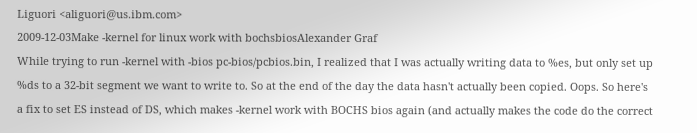Liguori <aliguori@us.ibm.com>
2009-12-03Make -kernel for linux work with bochsbiosAlexander Graf
While trying to run -kernel with -bios pc-bios/pcbios.bin, I realized that I was actually writing data to %es, but only set up %ds to a 32-bit segment we want to write to. So at the end of the day the data hasn't actually been copied. Oops. So here's a fix to set ES instead of DS, which makes -kernel work with BOCHS bios again (and actually makes the code do the correct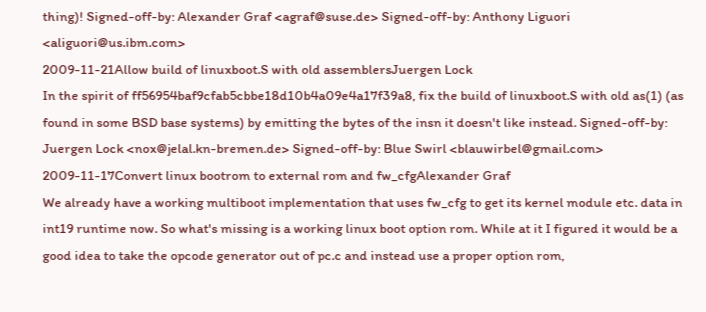thing)! Signed-off-by: Alexander Graf <agraf@suse.de> Signed-off-by: Anthony Liguori <aliguori@us.ibm.com>
2009-11-21Allow build of linuxboot.S with old assemblersJuergen Lock
In the spirit of ff56954baf9cfab5cbbe18d10b4a09e4a17f39a8, fix the build of linuxboot.S with old as(1) (as found in some BSD base systems) by emitting the bytes of the insn it doesn't like instead. Signed-off-by: Juergen Lock <nox@jelal.kn-bremen.de> Signed-off-by: Blue Swirl <blauwirbel@gmail.com>
2009-11-17Convert linux bootrom to external rom and fw_cfgAlexander Graf
We already have a working multiboot implementation that uses fw_cfg to get its kernel module etc. data in int19 runtime now. So what's missing is a working linux boot option rom. While at it I figured it would be a good idea to take the opcode generator out of pc.c and instead use a proper option rom,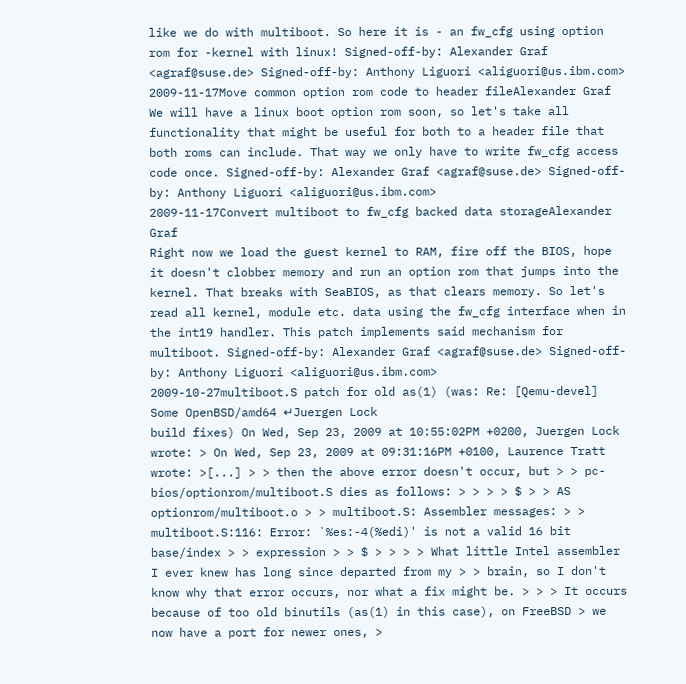like we do with multiboot. So here it is - an fw_cfg using option rom for -kernel with linux! Signed-off-by: Alexander Graf <agraf@suse.de> Signed-off-by: Anthony Liguori <aliguori@us.ibm.com>
2009-11-17Move common option rom code to header fileAlexander Graf
We will have a linux boot option rom soon, so let's take all functionality that might be useful for both to a header file that both roms can include. That way we only have to write fw_cfg access code once. Signed-off-by: Alexander Graf <agraf@suse.de> Signed-off-by: Anthony Liguori <aliguori@us.ibm.com>
2009-11-17Convert multiboot to fw_cfg backed data storageAlexander Graf
Right now we load the guest kernel to RAM, fire off the BIOS, hope it doesn't clobber memory and run an option rom that jumps into the kernel. That breaks with SeaBIOS, as that clears memory. So let's read all kernel, module etc. data using the fw_cfg interface when in the int19 handler. This patch implements said mechanism for multiboot. Signed-off-by: Alexander Graf <agraf@suse.de> Signed-off-by: Anthony Liguori <aliguori@us.ibm.com>
2009-10-27multiboot.S patch for old as(1) (was: Re: [Qemu-devel] Some OpenBSD/amd64 ↵Juergen Lock
build fixes) On Wed, Sep 23, 2009 at 10:55:02PM +0200, Juergen Lock wrote: > On Wed, Sep 23, 2009 at 09:31:16PM +0100, Laurence Tratt wrote: >[...] > > then the above error doesn't occur, but > > pc-bios/optionrom/multiboot.S dies as follows: > > > > $ > > AS optionrom/multiboot.o > > multiboot.S: Assembler messages: > > multiboot.S:116: Error: `%es:-4(%edi)' is not a valid 16 bit base/index > > expression > > $ > > > > What little Intel assembler I ever knew has long since departed from my > > brain, so I don't know why that error occurs, nor what a fix might be. > > > It occurs because of too old binutils (as(1) in this case), on FreeBSD > we now have a port for newer ones, >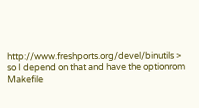http://www.freshports.org/devel/binutils > so I depend on that and have the optionrom Makefile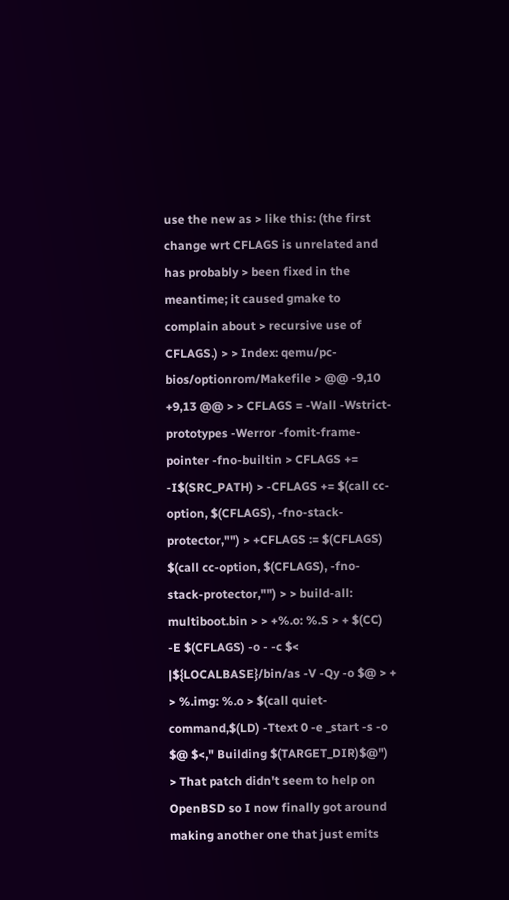use the new as > like this: (the first change wrt CFLAGS is unrelated and has probably > been fixed in the meantime; it caused gmake to complain about > recursive use of CFLAGS.) > > Index: qemu/pc-bios/optionrom/Makefile > @@ -9,10 +9,13 @@ > > CFLAGS = -Wall -Wstrict-prototypes -Werror -fomit-frame-pointer -fno-builtin > CFLAGS += -I$(SRC_PATH) > -CFLAGS += $(call cc-option, $(CFLAGS), -fno-stack-protector,"") > +CFLAGS := $(CFLAGS) $(call cc-option, $(CFLAGS), -fno-stack-protector,"") > > build-all: multiboot.bin > > +%.o: %.S > + $(CC) -E $(CFLAGS) -o - -c $< |${LOCALBASE}/bin/as -V -Qy -o $@ > + > %.img: %.o > $(call quiet-command,$(LD) -Ttext 0 -e _start -s -o $@ $<," Building $(TARGET_DIR)$@") > That patch didn't seem to help on OpenBSD so I now finally got around making another one that just emits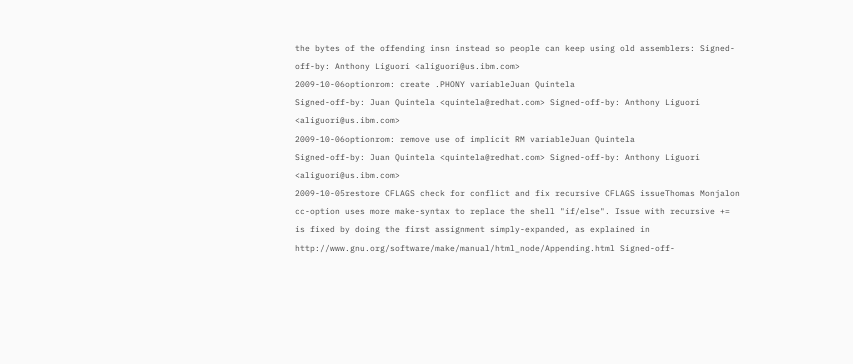the bytes of the offending insn instead so people can keep using old assemblers: Signed-off-by: Anthony Liguori <aliguori@us.ibm.com>
2009-10-06optionrom: create .PHONY variableJuan Quintela
Signed-off-by: Juan Quintela <quintela@redhat.com> Signed-off-by: Anthony Liguori <aliguori@us.ibm.com>
2009-10-06optionrom: remove use of implicit RM variableJuan Quintela
Signed-off-by: Juan Quintela <quintela@redhat.com> Signed-off-by: Anthony Liguori <aliguori@us.ibm.com>
2009-10-05restore CFLAGS check for conflict and fix recursive CFLAGS issueThomas Monjalon
cc-option uses more make-syntax to replace the shell "if/else". Issue with recursive += is fixed by doing the first assignment simply-expanded, as explained in http://www.gnu.org/software/make/manual/html_node/Appending.html Signed-off-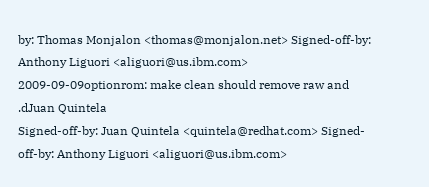by: Thomas Monjalon <thomas@monjalon.net> Signed-off-by: Anthony Liguori <aliguori@us.ibm.com>
2009-09-09optionrom: make clean should remove raw and .dJuan Quintela
Signed-off-by: Juan Quintela <quintela@redhat.com> Signed-off-by: Anthony Liguori <aliguori@us.ibm.com>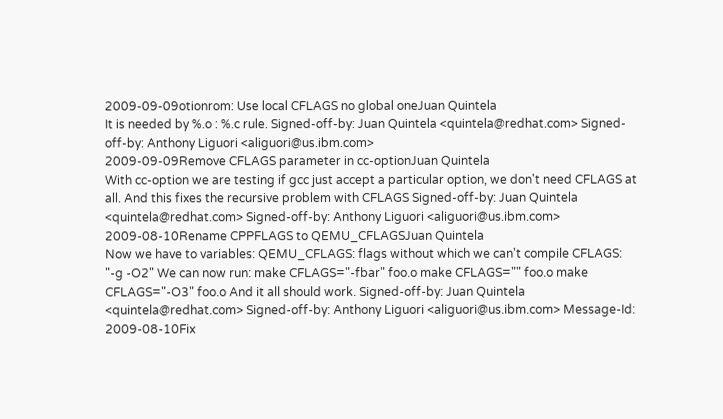2009-09-09otionrom: Use local CFLAGS no global oneJuan Quintela
It is needed by %.o : %.c rule. Signed-off-by: Juan Quintela <quintela@redhat.com> Signed-off-by: Anthony Liguori <aliguori@us.ibm.com>
2009-09-09Remove CFLAGS parameter in cc-optionJuan Quintela
With cc-option we are testing if gcc just accept a particular option, we don't need CFLAGS at all. And this fixes the recursive problem with CFLAGS Signed-off-by: Juan Quintela <quintela@redhat.com> Signed-off-by: Anthony Liguori <aliguori@us.ibm.com>
2009-08-10Rename CPPFLAGS to QEMU_CFLAGSJuan Quintela
Now we have to variables: QEMU_CFLAGS: flags without which we can't compile CFLAGS: "-g -O2" We can now run: make CFLAGS="-fbar" foo.o make CFLAGS="" foo.o make CFLAGS="-O3" foo.o And it all should work. Signed-off-by: Juan Quintela <quintela@redhat.com> Signed-off-by: Anthony Liguori <aliguori@us.ibm.com> Message-Id:
2009-08-10Fix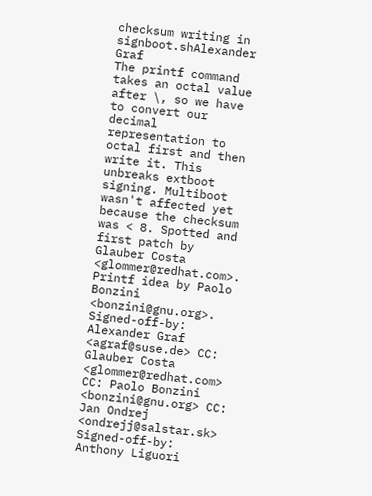checksum writing in signboot.shAlexander Graf
The printf command takes an octal value after \, so we have to convert our decimal representation to octal first and then write it. This unbreaks extboot signing. Multiboot wasn't affected yet because the checksum was < 8. Spotted and first patch by Glauber Costa <glommer@redhat.com>. Printf idea by Paolo Bonzini <bonzini@gnu.org>. Signed-off-by: Alexander Graf <agraf@suse.de> CC: Glauber Costa <glommer@redhat.com> CC: Paolo Bonzini <bonzini@gnu.org> CC: Jan Ondrej <ondrejj@salstar.sk> Signed-off-by: Anthony Liguori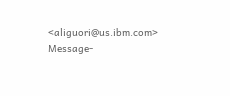<aliguori@us.ibm.com> Message-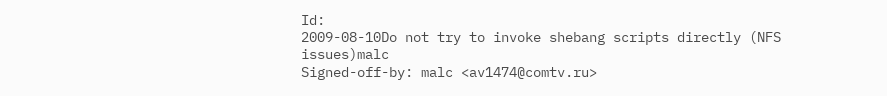Id:
2009-08-10Do not try to invoke shebang scripts directly (NFS issues)malc
Signed-off-by: malc <av1474@comtv.ru>